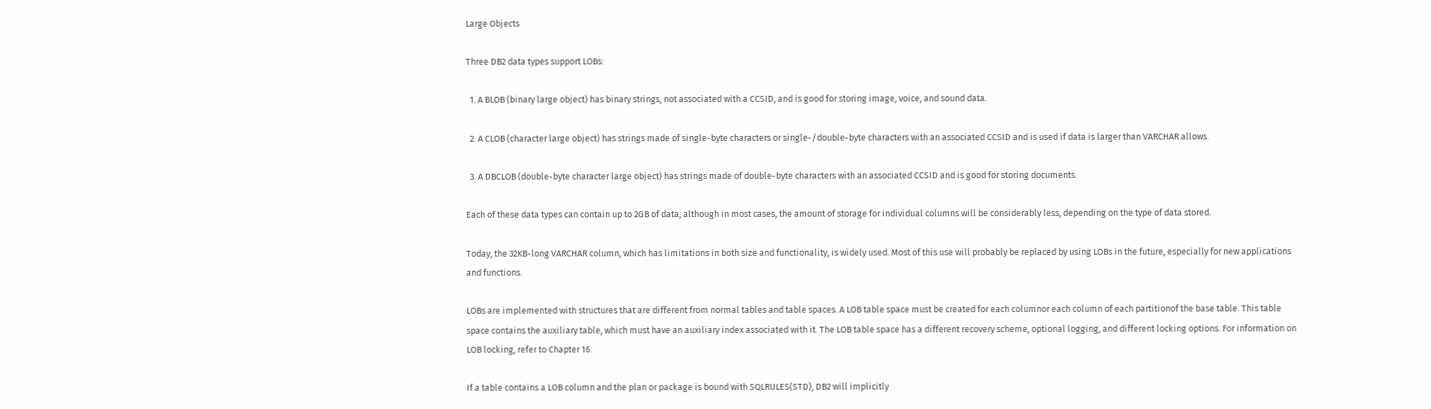Large Objects

Three DB2 data types support LOBs:

  1. A BLOB (binary large object) has binary strings, not associated with a CCSID, and is good for storing image, voice, and sound data.

  2. A CLOB (character large object) has strings made of single-byte characters or single-/double-byte characters with an associated CCSID and is used if data is larger than VARCHAR allows.

  3. A DBCLOB (double-byte character large object) has strings made of double-byte characters with an associated CCSID and is good for storing documents.

Each of these data types can contain up to 2GB of data, although in most cases, the amount of storage for individual columns will be considerably less, depending on the type of data stored.

Today, the 32KB-long VARCHAR column, which has limitations in both size and functionality, is widely used. Most of this use will probably be replaced by using LOBs in the future, especially for new applications and functions.

LOBs are implemented with structures that are different from normal tables and table spaces. A LOB table space must be created for each columnor each column of each partitionof the base table. This table space contains the auxiliary table, which must have an auxiliary index associated with it. The LOB table space has a different recovery scheme, optional logging, and different locking options. For information on LOB locking, refer to Chapter 16.

If a table contains a LOB column and the plan or package is bound with SQLRULES(STD), DB2 will implicitly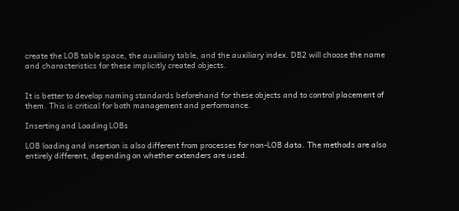create the LOB table space, the auxiliary table, and the auxiliary index. DB2 will choose the name and characteristics for these implicitly created objects.


It is better to develop naming standards beforehand for these objects and to control placement of them. This is critical for both management and performance.

Inserting and Loading LOBs

LOB loading and insertion is also different from processes for non-LOB data. The methods are also entirely different, depending on whether extenders are used.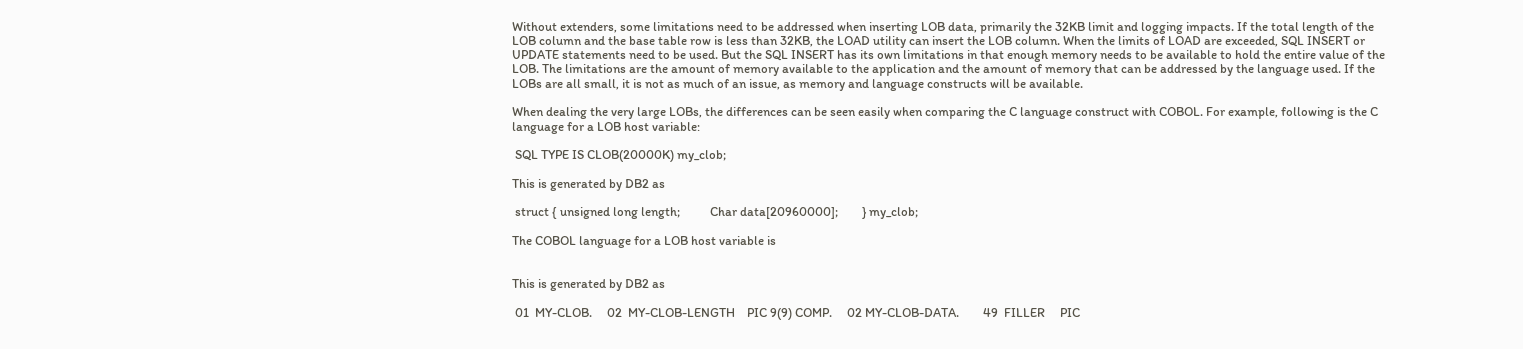Without extenders, some limitations need to be addressed when inserting LOB data, primarily the 32KB limit and logging impacts. If the total length of the LOB column and the base table row is less than 32KB, the LOAD utility can insert the LOB column. When the limits of LOAD are exceeded, SQL INSERT or UPDATE statements need to be used. But the SQL INSERT has its own limitations in that enough memory needs to be available to hold the entire value of the LOB. The limitations are the amount of memory available to the application and the amount of memory that can be addressed by the language used. If the LOBs are all small, it is not as much of an issue, as memory and language constructs will be available.

When dealing the very large LOBs, the differences can be seen easily when comparing the C language construct with COBOL. For example, following is the C language for a LOB host variable:

 SQL TYPE IS CLOB(20000K) my_clob;

This is generated by DB2 as

 struct { unsigned long length;          Char data[20960000];        } my_clob;

The COBOL language for a LOB host variable is


This is generated by DB2 as

 01  MY-CLOB.     02  MY-CLOB-LENGTH    PIC 9(9) COMP.     02 MY-CLOB-DATA.        49  FILLER     PIC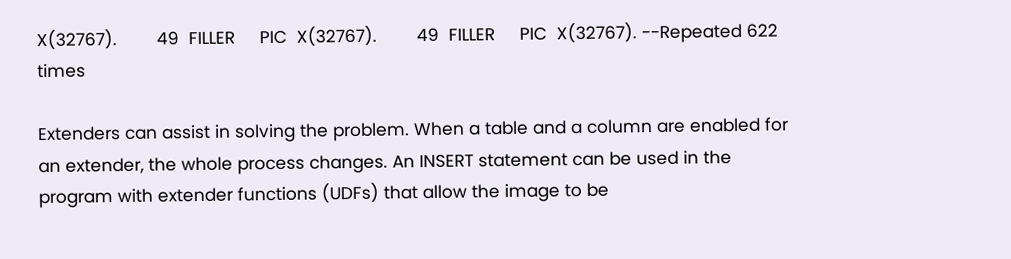X(32767).        49  FILLER     PIC  X(32767).        49  FILLER     PIC  X(32767). --Repeated 622 times

Extenders can assist in solving the problem. When a table and a column are enabled for an extender, the whole process changes. An INSERT statement can be used in the program with extender functions (UDFs) that allow the image to be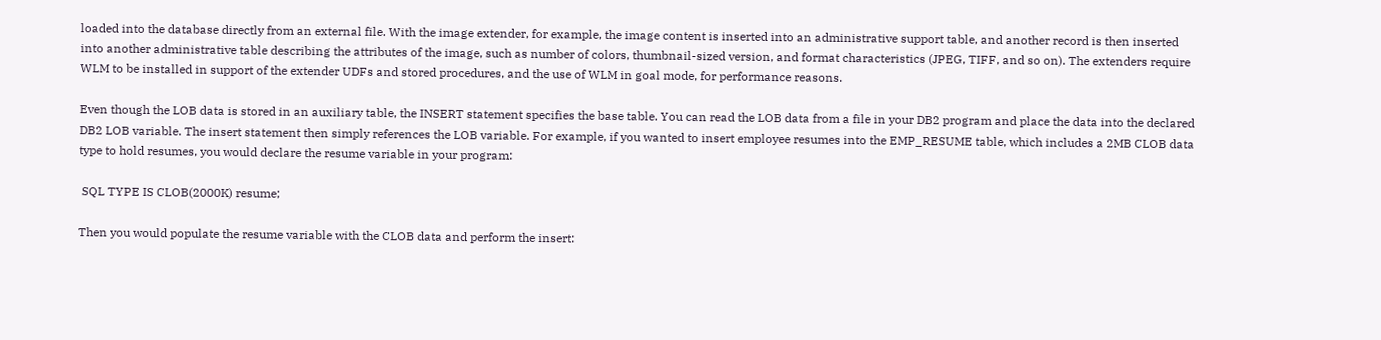loaded into the database directly from an external file. With the image extender, for example, the image content is inserted into an administrative support table, and another record is then inserted into another administrative table describing the attributes of the image, such as number of colors, thumbnail-sized version, and format characteristics (JPEG, TIFF, and so on). The extenders require WLM to be installed in support of the extender UDFs and stored procedures, and the use of WLM in goal mode, for performance reasons.

Even though the LOB data is stored in an auxiliary table, the INSERT statement specifies the base table. You can read the LOB data from a file in your DB2 program and place the data into the declared DB2 LOB variable. The insert statement then simply references the LOB variable. For example, if you wanted to insert employee resumes into the EMP_RESUME table, which includes a 2MB CLOB data type to hold resumes, you would declare the resume variable in your program:

 SQL TYPE IS CLOB(2000K) resume;

Then you would populate the resume variable with the CLOB data and perform the insert: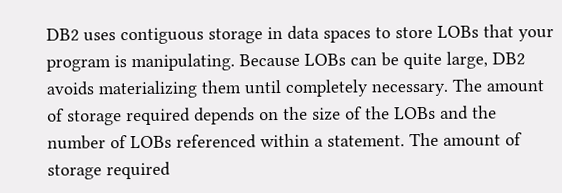DB2 uses contiguous storage in data spaces to store LOBs that your program is manipulating. Because LOBs can be quite large, DB2 avoids materializing them until completely necessary. The amount of storage required depends on the size of the LOBs and the number of LOBs referenced within a statement. The amount of storage required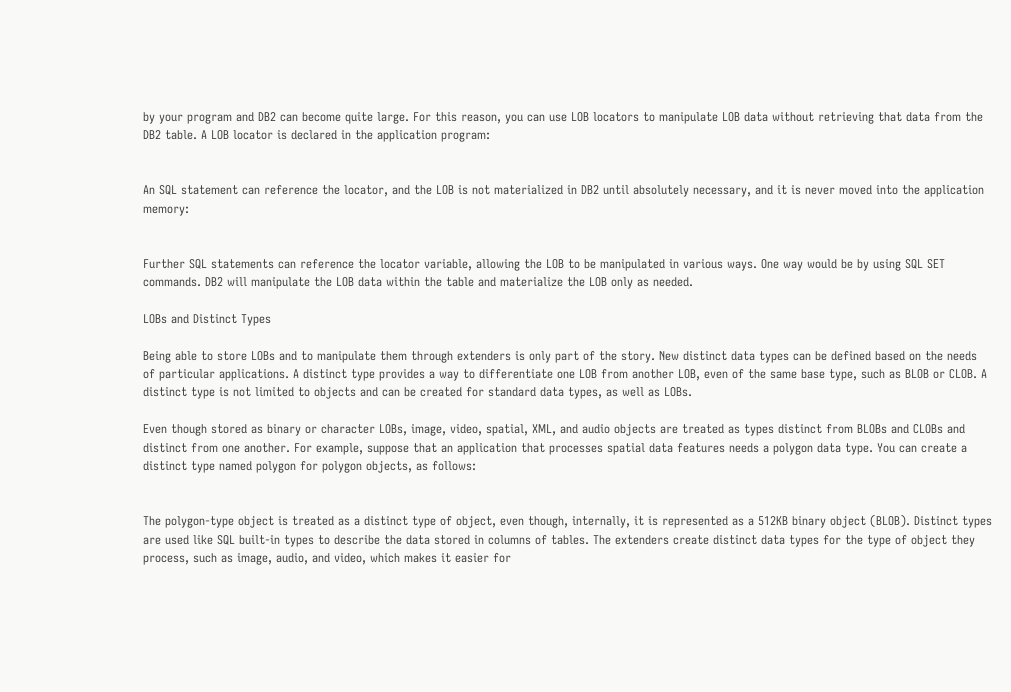by your program and DB2 can become quite large. For this reason, you can use LOB locators to manipulate LOB data without retrieving that data from the DB2 table. A LOB locator is declared in the application program:


An SQL statement can reference the locator, and the LOB is not materialized in DB2 until absolutely necessary, and it is never moved into the application memory:


Further SQL statements can reference the locator variable, allowing the LOB to be manipulated in various ways. One way would be by using SQL SET commands. DB2 will manipulate the LOB data within the table and materialize the LOB only as needed.

LOBs and Distinct Types

Being able to store LOBs and to manipulate them through extenders is only part of the story. New distinct data types can be defined based on the needs of particular applications. A distinct type provides a way to differentiate one LOB from another LOB, even of the same base type, such as BLOB or CLOB. A distinct type is not limited to objects and can be created for standard data types, as well as LOBs.

Even though stored as binary or character LOBs, image, video, spatial, XML, and audio objects are treated as types distinct from BLOBs and CLOBs and distinct from one another. For example, suppose that an application that processes spatial data features needs a polygon data type. You can create a distinct type named polygon for polygon objects, as follows:


The polygon-type object is treated as a distinct type of object, even though, internally, it is represented as a 512KB binary object (BLOB). Distinct types are used like SQL built-in types to describe the data stored in columns of tables. The extenders create distinct data types for the type of object they process, such as image, audio, and video, which makes it easier for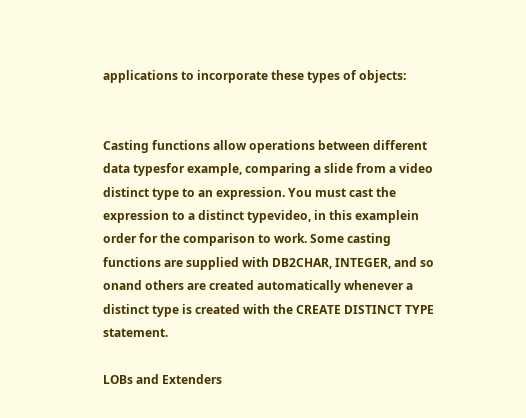applications to incorporate these types of objects:


Casting functions allow operations between different data typesfor example, comparing a slide from a video distinct type to an expression. You must cast the expression to a distinct typevideo, in this examplein order for the comparison to work. Some casting functions are supplied with DB2CHAR, INTEGER, and so onand others are created automatically whenever a distinct type is created with the CREATE DISTINCT TYPE statement.

LOBs and Extenders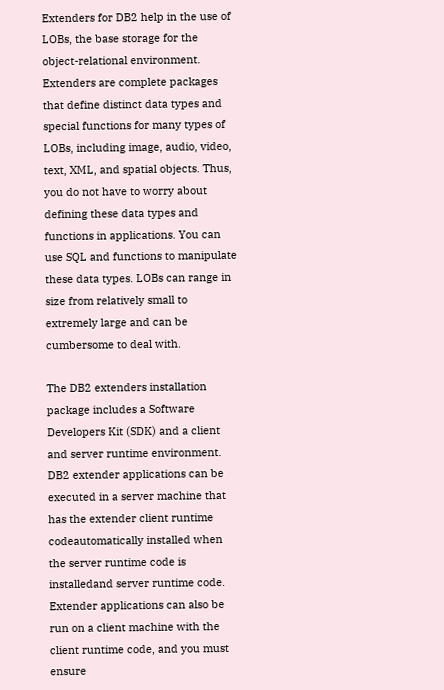Extenders for DB2 help in the use of LOBs, the base storage for the object-relational environment. Extenders are complete packages that define distinct data types and special functions for many types of LOBs, including image, audio, video, text, XML, and spatial objects. Thus, you do not have to worry about defining these data types and functions in applications. You can use SQL and functions to manipulate these data types. LOBs can range in size from relatively small to extremely large and can be cumbersome to deal with.

The DB2 extenders installation package includes a Software Developers Kit (SDK) and a client and server runtime environment. DB2 extender applications can be executed in a server machine that has the extender client runtime codeautomatically installed when the server runtime code is installedand server runtime code. Extender applications can also be run on a client machine with the client runtime code, and you must ensure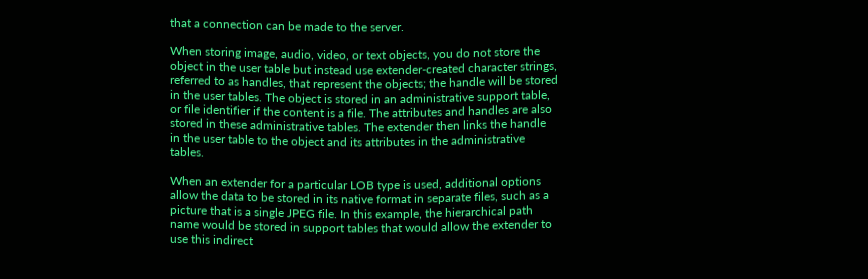that a connection can be made to the server.

When storing image, audio, video, or text objects, you do not store the object in the user table but instead use extender-created character strings, referred to as handles, that represent the objects; the handle will be stored in the user tables. The object is stored in an administrative support table, or file identifier if the content is a file. The attributes and handles are also stored in these administrative tables. The extender then links the handle in the user table to the object and its attributes in the administrative tables.

When an extender for a particular LOB type is used, additional options allow the data to be stored in its native format in separate files, such as a picture that is a single JPEG file. In this example, the hierarchical path name would be stored in support tables that would allow the extender to use this indirect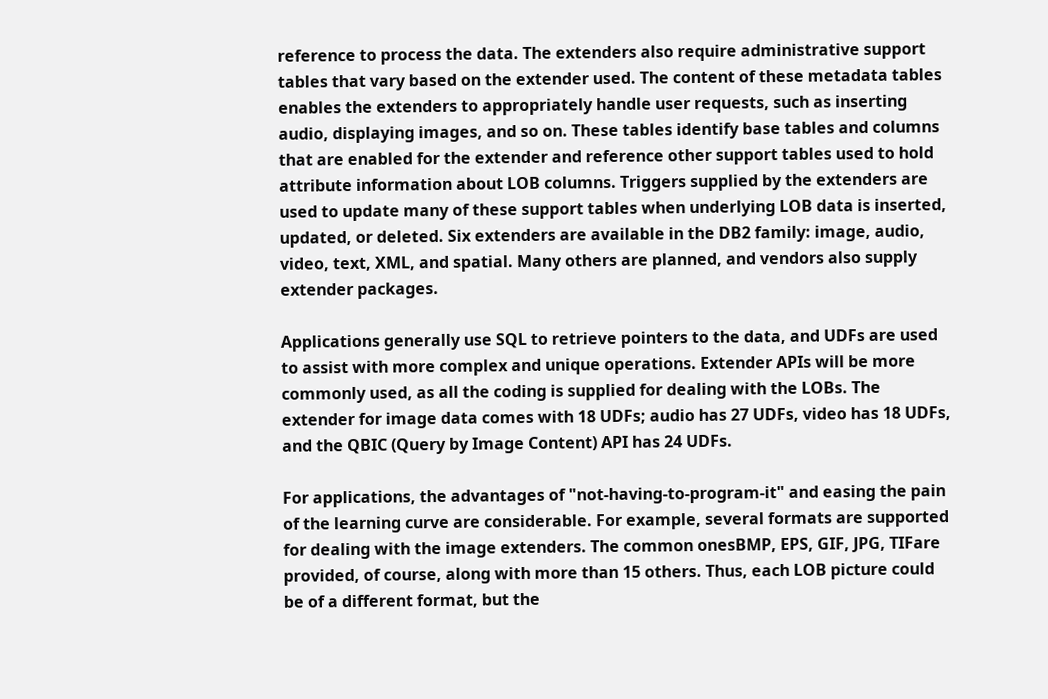reference to process the data. The extenders also require administrative support tables that vary based on the extender used. The content of these metadata tables enables the extenders to appropriately handle user requests, such as inserting audio, displaying images, and so on. These tables identify base tables and columns that are enabled for the extender and reference other support tables used to hold attribute information about LOB columns. Triggers supplied by the extenders are used to update many of these support tables when underlying LOB data is inserted, updated, or deleted. Six extenders are available in the DB2 family: image, audio, video, text, XML, and spatial. Many others are planned, and vendors also supply extender packages.

Applications generally use SQL to retrieve pointers to the data, and UDFs are used to assist with more complex and unique operations. Extender APIs will be more commonly used, as all the coding is supplied for dealing with the LOBs. The extender for image data comes with 18 UDFs; audio has 27 UDFs, video has 18 UDFs, and the QBIC (Query by Image Content) API has 24 UDFs.

For applications, the advantages of "not-having-to-program-it" and easing the pain of the learning curve are considerable. For example, several formats are supported for dealing with the image extenders. The common onesBMP, EPS, GIF, JPG, TIFare provided, of course, along with more than 15 others. Thus, each LOB picture could be of a different format, but the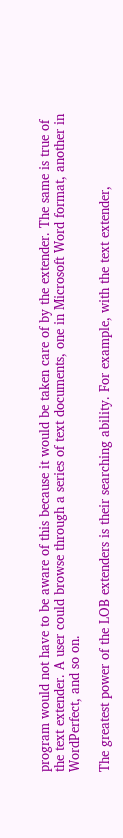program would not have to be aware of this because it would be taken care of by the extender. The same is true of the text extender. A user could browse through a series of text documents, one in Microsoft Word format, another in WordPerfect, and so on.

The greatest power of the LOB extenders is their searching ability. For example, with the text extender,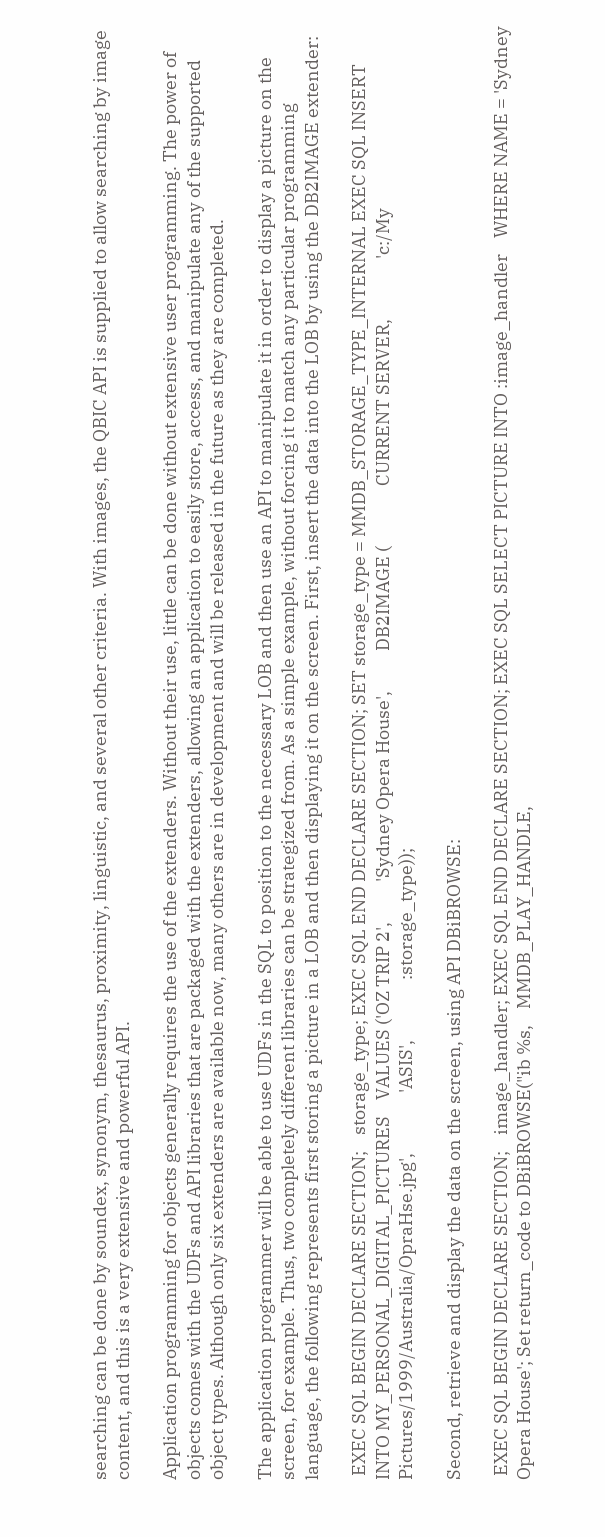searching can be done by soundex, synonym, thesaurus, proximity, linguistic, and several other criteria. With images, the QBIC API is supplied to allow searching by image content, and this is a very extensive and powerful API.

Application programming for objects generally requires the use of the extenders. Without their use, little can be done without extensive user programming. The power of objects comes with the UDFs and API libraries that are packaged with the extenders, allowing an application to easily store, access, and manipulate any of the supported object types. Although only six extenders are available now, many others are in development and will be released in the future as they are completed.

The application programmer will be able to use UDFs in the SQL to position to the necessary LOB and then use an API to manipulate it in order to display a picture on the screen, for example. Thus, two completely different libraries can be strategized from. As a simple example, without forcing it to match any particular programming language, the following represents first storing a picture in a LOB and then displaying it on the screen. First, insert the data into the LOB by using the DB2IMAGE extender:

 EXEC SQL BEGIN DECLARE SECTION;    storage_type; EXEC SQL END DECLARE SECTION; SET storage_type = MMDB_STORAGE_TYPE_INTERNAL EXEC SQL INSERT INTO MY_PERSONAL_DIGITAL_PICTURES    VALUES ('OZ TRIP 2',          'Sydney Opera House',          DB2IMAGE (               CURRENT SERVER,               'c:/My Pictures/1999/Australia/OpraHse.jpg',               'ASIS',               :storage_type));

Second, retrieve and display the data on the screen, using API DBiBROWSE:

 EXEC SQL BEGIN DECLARE SECTION;    image_handler; EXEC SQL END DECLARE SECTION; EXEC SQL SELECT PICTURE INTO :image_handler    WHERE NAME = 'Sydney Opera House'; Set return_code to DBiBROWSE("ib %s,    MMDB_PLAY_HANDLE,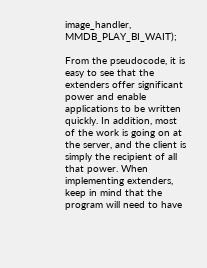image_handler,    MMDB_PLAY_BI_WAIT);

From the pseudocode, it is easy to see that the extenders offer significant power and enable applications to be written quickly. In addition, most of the work is going on at the server, and the client is simply the recipient of all that power. When implementing extenders, keep in mind that the program will need to have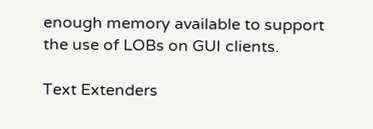enough memory available to support the use of LOBs on GUI clients.

Text Extenders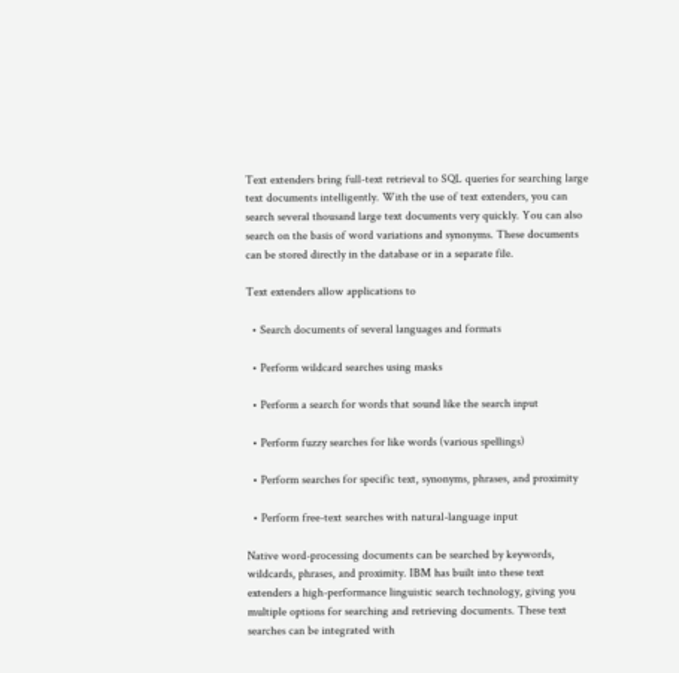Text extenders bring full-text retrieval to SQL queries for searching large text documents intelligently. With the use of text extenders, you can search several thousand large text documents very quickly. You can also search on the basis of word variations and synonyms. These documents can be stored directly in the database or in a separate file.

Text extenders allow applications to

  • Search documents of several languages and formats

  • Perform wildcard searches using masks

  • Perform a search for words that sound like the search input

  • Perform fuzzy searches for like words (various spellings)

  • Perform searches for specific text, synonyms, phrases, and proximity

  • Perform free-text searches with natural-language input

Native word-processing documents can be searched by keywords, wildcards, phrases, and proximity. IBM has built into these text extenders a high-performance linguistic search technology, giving you multiple options for searching and retrieving documents. These text searches can be integrated with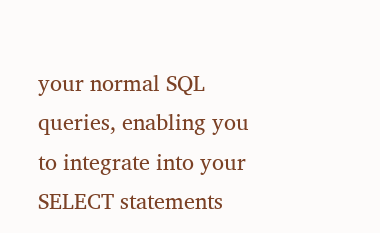your normal SQL queries, enabling you to integrate into your SELECT statements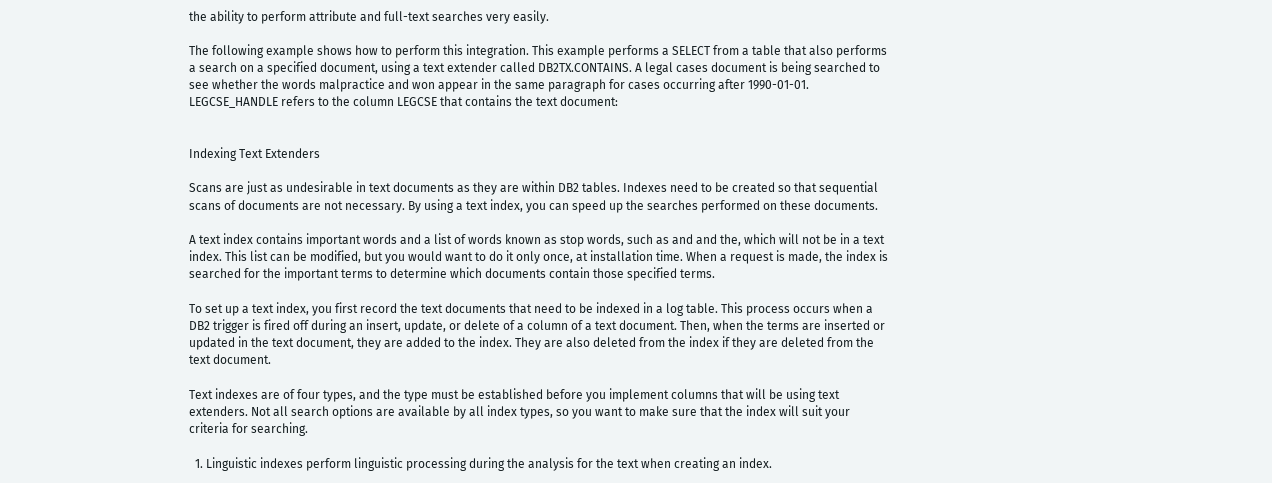the ability to perform attribute and full-text searches very easily.

The following example shows how to perform this integration. This example performs a SELECT from a table that also performs a search on a specified document, using a text extender called DB2TX.CONTAINS. A legal cases document is being searched to see whether the words malpractice and won appear in the same paragraph for cases occurring after 1990-01-01. LEGCSE_HANDLE refers to the column LEGCSE that contains the text document:


Indexing Text Extenders

Scans are just as undesirable in text documents as they are within DB2 tables. Indexes need to be created so that sequential scans of documents are not necessary. By using a text index, you can speed up the searches performed on these documents.

A text index contains important words and a list of words known as stop words, such as and and the, which will not be in a text index. This list can be modified, but you would want to do it only once, at installation time. When a request is made, the index is searched for the important terms to determine which documents contain those specified terms.

To set up a text index, you first record the text documents that need to be indexed in a log table. This process occurs when a DB2 trigger is fired off during an insert, update, or delete of a column of a text document. Then, when the terms are inserted or updated in the text document, they are added to the index. They are also deleted from the index if they are deleted from the text document.

Text indexes are of four types, and the type must be established before you implement columns that will be using text extenders. Not all search options are available by all index types, so you want to make sure that the index will suit your criteria for searching.

  1. Linguistic indexes perform linguistic processing during the analysis for the text when creating an index.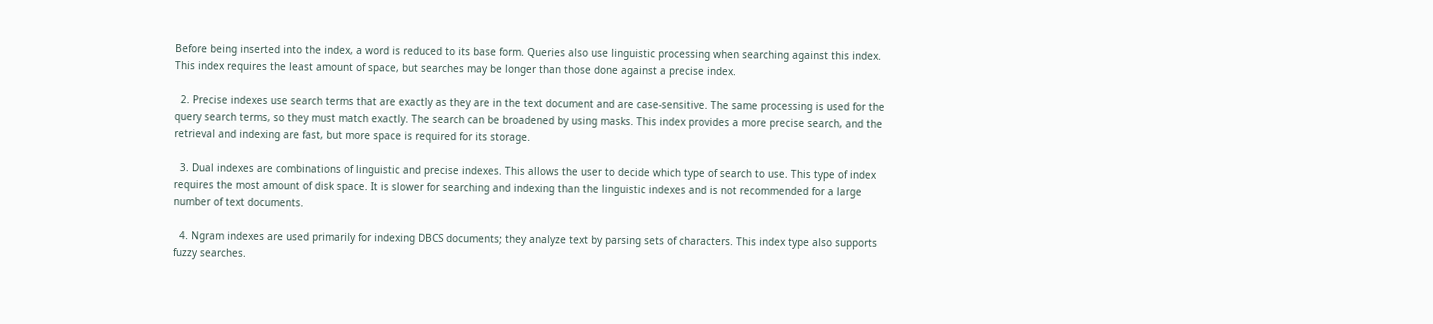Before being inserted into the index, a word is reduced to its base form. Queries also use linguistic processing when searching against this index. This index requires the least amount of space, but searches may be longer than those done against a precise index.

  2. Precise indexes use search terms that are exactly as they are in the text document and are case-sensitive. The same processing is used for the query search terms, so they must match exactly. The search can be broadened by using masks. This index provides a more precise search, and the retrieval and indexing are fast, but more space is required for its storage.

  3. Dual indexes are combinations of linguistic and precise indexes. This allows the user to decide which type of search to use. This type of index requires the most amount of disk space. It is slower for searching and indexing than the linguistic indexes and is not recommended for a large number of text documents.

  4. Ngram indexes are used primarily for indexing DBCS documents; they analyze text by parsing sets of characters. This index type also supports fuzzy searches.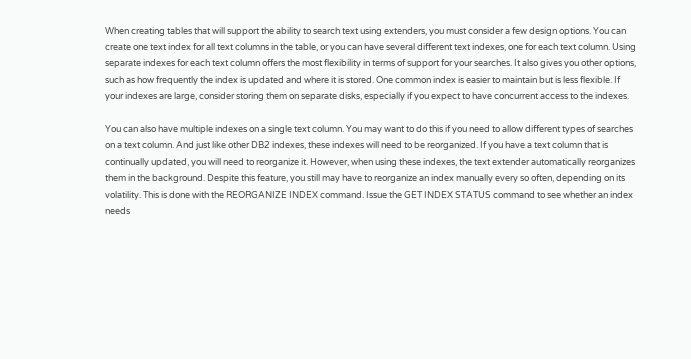When creating tables that will support the ability to search text using extenders, you must consider a few design options. You can create one text index for all text columns in the table, or you can have several different text indexes, one for each text column. Using separate indexes for each text column offers the most flexibility in terms of support for your searches. It also gives you other options, such as how frequently the index is updated and where it is stored. One common index is easier to maintain but is less flexible. If your indexes are large, consider storing them on separate disks, especially if you expect to have concurrent access to the indexes.

You can also have multiple indexes on a single text column. You may want to do this if you need to allow different types of searches on a text column. And just like other DB2 indexes, these indexes will need to be reorganized. If you have a text column that is continually updated, you will need to reorganize it. However, when using these indexes, the text extender automatically reorganizes them in the background. Despite this feature, you still may have to reorganize an index manually every so often, depending on its volatility. This is done with the REORGANIZE INDEX command. Issue the GET INDEX STATUS command to see whether an index needs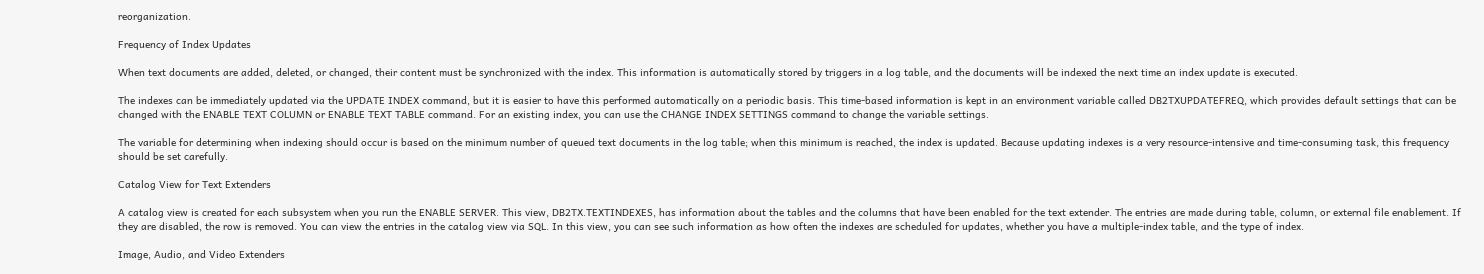reorganization.

Frequency of Index Updates

When text documents are added, deleted, or changed, their content must be synchronized with the index. This information is automatically stored by triggers in a log table, and the documents will be indexed the next time an index update is executed.

The indexes can be immediately updated via the UPDATE INDEX command, but it is easier to have this performed automatically on a periodic basis. This time-based information is kept in an environment variable called DB2TXUPDATEFREQ, which provides default settings that can be changed with the ENABLE TEXT COLUMN or ENABLE TEXT TABLE command. For an existing index, you can use the CHANGE INDEX SETTINGS command to change the variable settings.

The variable for determining when indexing should occur is based on the minimum number of queued text documents in the log table; when this minimum is reached, the index is updated. Because updating indexes is a very resource-intensive and time-consuming task, this frequency should be set carefully.

Catalog View for Text Extenders

A catalog view is created for each subsystem when you run the ENABLE SERVER. This view, DB2TX.TEXTINDEXES, has information about the tables and the columns that have been enabled for the text extender. The entries are made during table, column, or external file enablement. If they are disabled, the row is removed. You can view the entries in the catalog view via SQL. In this view, you can see such information as how often the indexes are scheduled for updates, whether you have a multiple-index table, and the type of index.

Image, Audio, and Video Extenders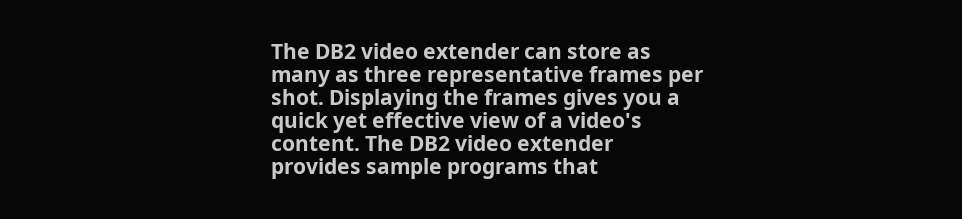The DB2 video extender can store as many as three representative frames per shot. Displaying the frames gives you a quick yet effective view of a video's content. The DB2 video extender provides sample programs that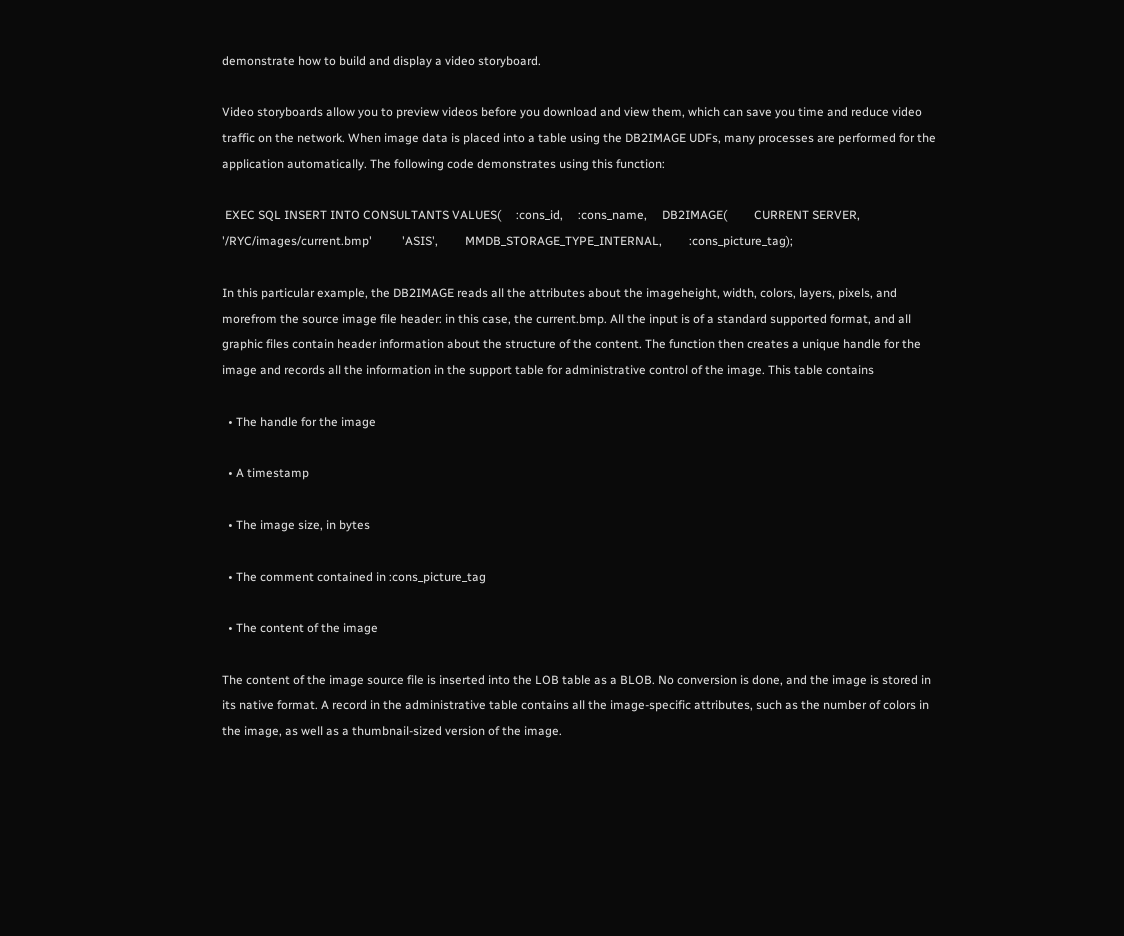demonstrate how to build and display a video storyboard.

Video storyboards allow you to preview videos before you download and view them, which can save you time and reduce video traffic on the network. When image data is placed into a table using the DB2IMAGE UDFs, many processes are performed for the application automatically. The following code demonstrates using this function:

 EXEC SQL INSERT INTO CONSULTANTS VALUES(     :cons_id,     :cons_name,     DB2IMAGE(         CURRENT SERVER,          '/RYC/images/current.bmp'          'ASIS',         MMDB_STORAGE_TYPE_INTERNAL,         :cons_picture_tag);

In this particular example, the DB2IMAGE reads all the attributes about the imageheight, width, colors, layers, pixels, and morefrom the source image file header: in this case, the current.bmp. All the input is of a standard supported format, and all graphic files contain header information about the structure of the content. The function then creates a unique handle for the image and records all the information in the support table for administrative control of the image. This table contains

  • The handle for the image

  • A timestamp

  • The image size, in bytes

  • The comment contained in :cons_picture_tag

  • The content of the image

The content of the image source file is inserted into the LOB table as a BLOB. No conversion is done, and the image is stored in its native format. A record in the administrative table contains all the image-specific attributes, such as the number of colors in the image, as well as a thumbnail-sized version of the image.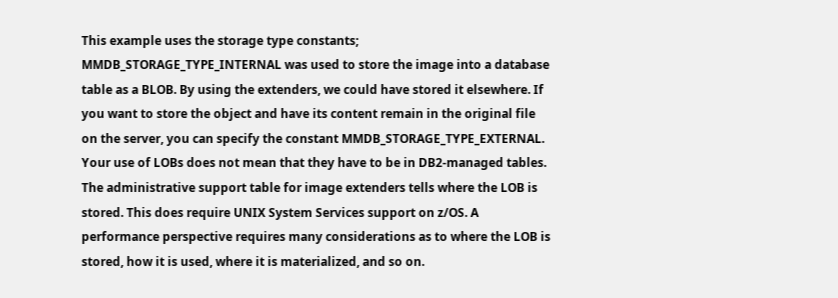This example uses the storage type constants; MMDB_STORAGE_TYPE_INTERNAL was used to store the image into a database table as a BLOB. By using the extenders, we could have stored it elsewhere. If you want to store the object and have its content remain in the original file on the server, you can specify the constant MMDB_STORAGE_TYPE_EXTERNAL. Your use of LOBs does not mean that they have to be in DB2-managed tables. The administrative support table for image extenders tells where the LOB is stored. This does require UNIX System Services support on z/OS. A performance perspective requires many considerations as to where the LOB is stored, how it is used, where it is materialized, and so on.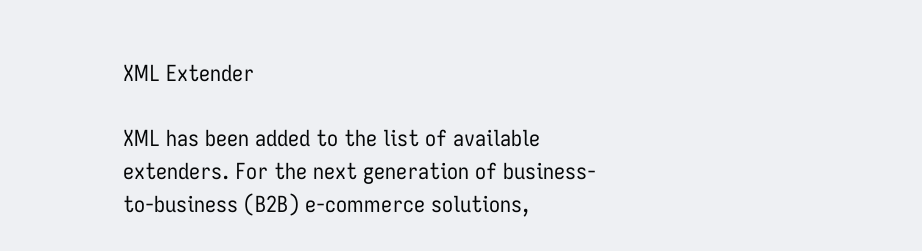XML Extender

XML has been added to the list of available extenders. For the next generation of business-to-business (B2B) e-commerce solutions,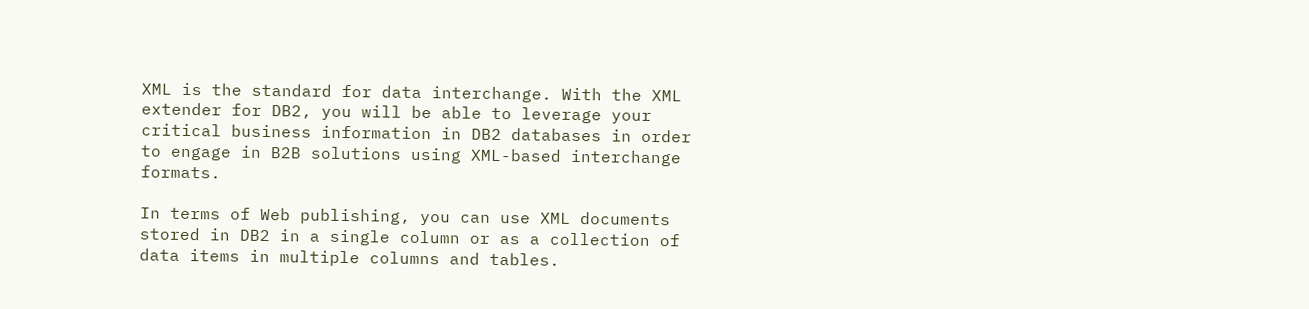XML is the standard for data interchange. With the XML extender for DB2, you will be able to leverage your critical business information in DB2 databases in order to engage in B2B solutions using XML-based interchange formats.

In terms of Web publishing, you can use XML documents stored in DB2 in a single column or as a collection of data items in multiple columns and tables.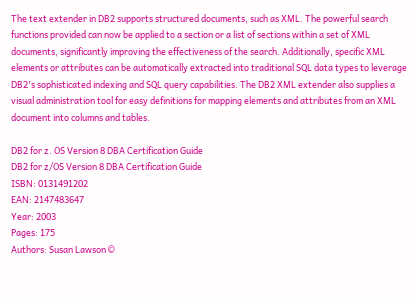The text extender in DB2 supports structured documents, such as XML. The powerful search functions provided can now be applied to a section or a list of sections within a set of XML documents, significantly improving the effectiveness of the search. Additionally, specific XML elements or attributes can be automatically extracted into traditional SQL data types to leverage DB2's sophisticated indexing and SQL query capabilities. The DB2 XML extender also supplies a visual administration tool for easy definitions for mapping elements and attributes from an XML document into columns and tables.

DB2 for z. OS Version 8 DBA Certification Guide
DB2 for z/OS Version 8 DBA Certification Guide
ISBN: 0131491202
EAN: 2147483647
Year: 2003
Pages: 175
Authors: Susan Lawson ©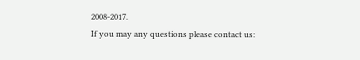2008-2017.
If you may any questions please contact us: